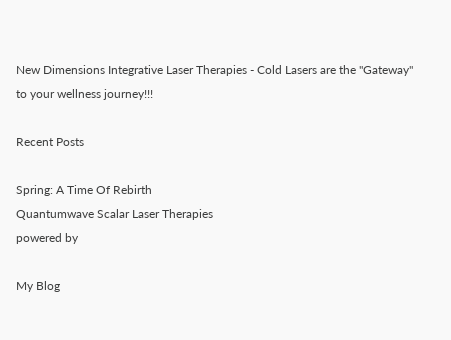New Dimensions Integrative Laser Therapies - Cold Lasers are the "Gateway" to your wellness journey!!!

Recent Posts

Spring: A Time Of Rebirth
Quantumwave Scalar Laser Therapies
powered by

My Blog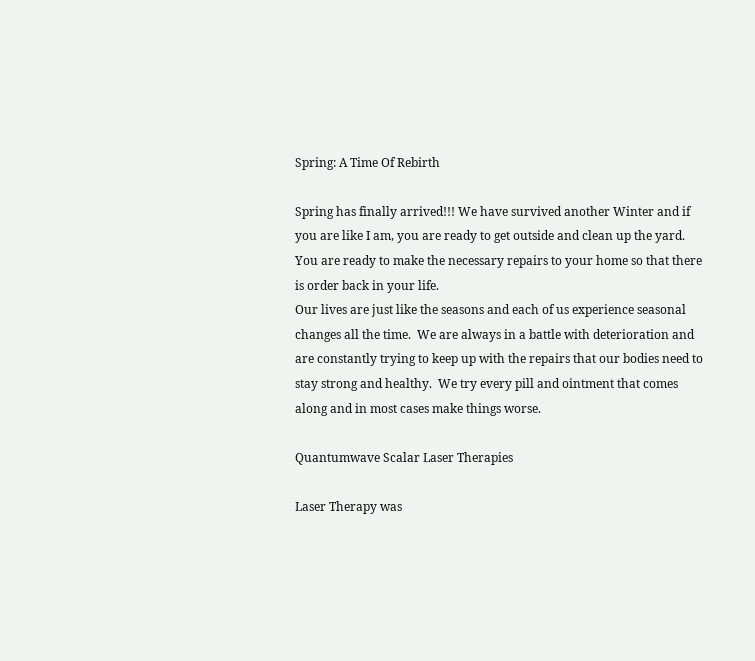Spring: A Time Of Rebirth

Spring has finally arrived!!! We have survived another Winter and if you are like I am, you are ready to get outside and clean up the yard.  You are ready to make the necessary repairs to your home so that there is order back in your life.
Our lives are just like the seasons and each of us experience seasonal changes all the time.  We are always in a battle with deterioration and are constantly trying to keep up with the repairs that our bodies need to stay strong and healthy.  We try every pill and ointment that comes along and in most cases make things worse.

Quantumwave Scalar Laser Therapies

Laser Therapy was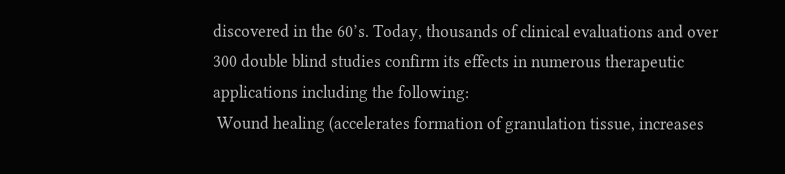discovered in the 60’s. Today, thousands of clinical evaluations and over 300 double blind studies confirm its effects in numerous therapeutic applications including the following:
 Wound healing (accelerates formation of granulation tissue, increases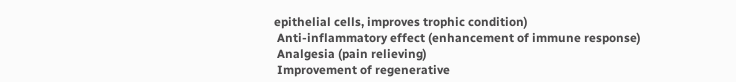epithelial cells, improves trophic condition)
 Anti-inflammatory effect (enhancement of immune response)
 Analgesia (pain relieving)
 Improvement of regenerative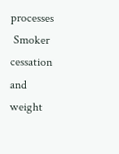processes
 Smoker cessation and weight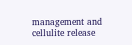management and cellulite release